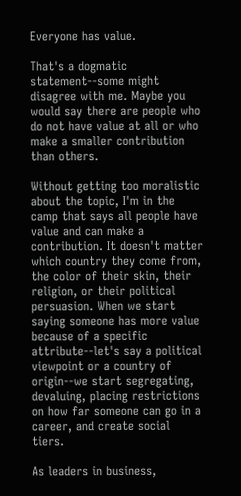Everyone has value.

That's a dogmatic statement--some might disagree with me. Maybe you would say there are people who do not have value at all or who make a smaller contribution than others.

Without getting too moralistic about the topic, I'm in the camp that says all people have value and can make a contribution. It doesn't matter which country they come from, the color of their skin, their religion, or their political persuasion. When we start saying someone has more value because of a specific attribute--let's say a political viewpoint or a country of origin--we start segregating, devaluing, placing restrictions on how far someone can go in a career, and create social tiers.

As leaders in business,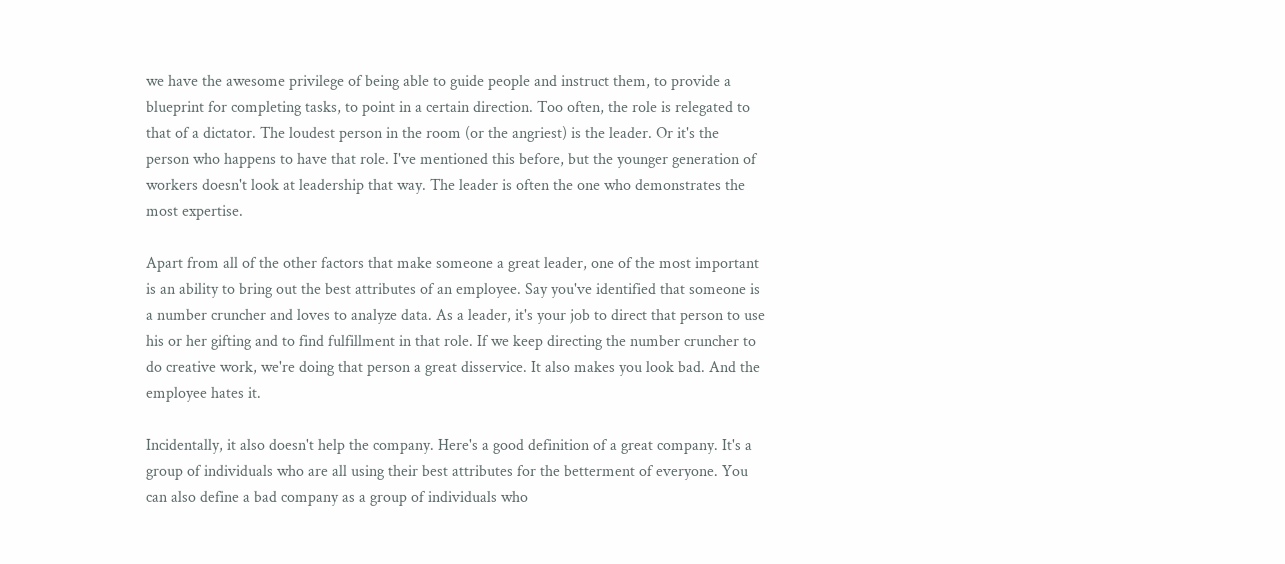we have the awesome privilege of being able to guide people and instruct them, to provide a blueprint for completing tasks, to point in a certain direction. Too often, the role is relegated to that of a dictator. The loudest person in the room (or the angriest) is the leader. Or it's the person who happens to have that role. I've mentioned this before, but the younger generation of workers doesn't look at leadership that way. The leader is often the one who demonstrates the most expertise.

Apart from all of the other factors that make someone a great leader, one of the most important is an ability to bring out the best attributes of an employee. Say you've identified that someone is a number cruncher and loves to analyze data. As a leader, it's your job to direct that person to use his or her gifting and to find fulfillment in that role. If we keep directing the number cruncher to do creative work, we're doing that person a great disservice. It also makes you look bad. And the employee hates it.

Incidentally, it also doesn't help the company. Here's a good definition of a great company. It's a group of individuals who are all using their best attributes for the betterment of everyone. You can also define a bad company as a group of individuals who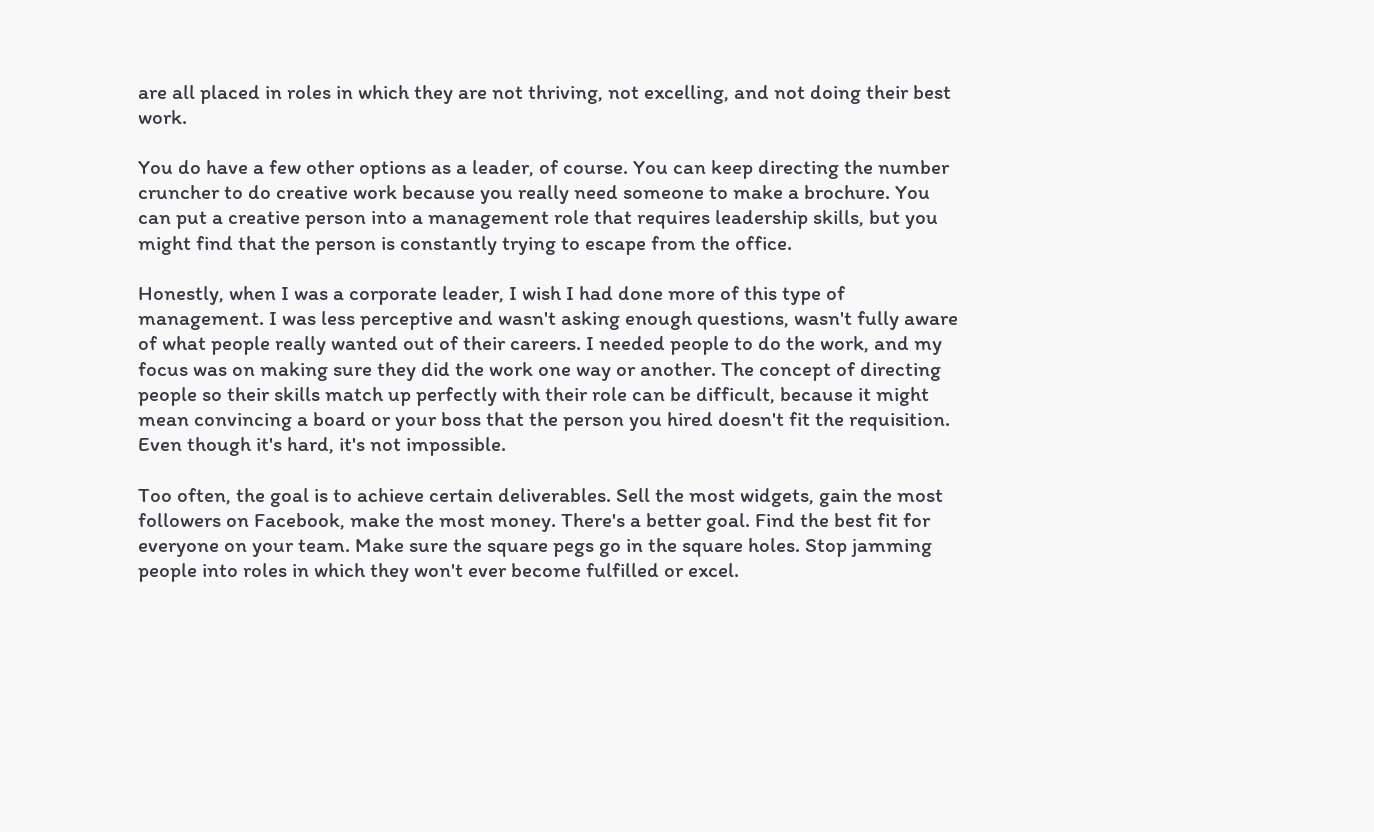are all placed in roles in which they are not thriving, not excelling, and not doing their best work.

You do have a few other options as a leader, of course. You can keep directing the number cruncher to do creative work because you really need someone to make a brochure. You can put a creative person into a management role that requires leadership skills, but you might find that the person is constantly trying to escape from the office.

Honestly, when I was a corporate leader, I wish I had done more of this type of management. I was less perceptive and wasn't asking enough questions, wasn't fully aware of what people really wanted out of their careers. I needed people to do the work, and my focus was on making sure they did the work one way or another. The concept of directing people so their skills match up perfectly with their role can be difficult, because it might mean convincing a board or your boss that the person you hired doesn't fit the requisition. Even though it's hard, it's not impossible.

Too often, the goal is to achieve certain deliverables. Sell the most widgets, gain the most followers on Facebook, make the most money. There's a better goal. Find the best fit for everyone on your team. Make sure the square pegs go in the square holes. Stop jamming people into roles in which they won't ever become fulfilled or excel.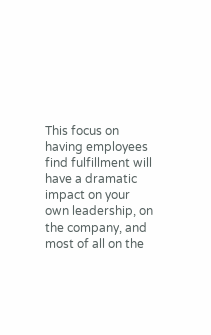This focus on having employees find fulfillment will have a dramatic impact on your own leadership, on the company, and most of all on the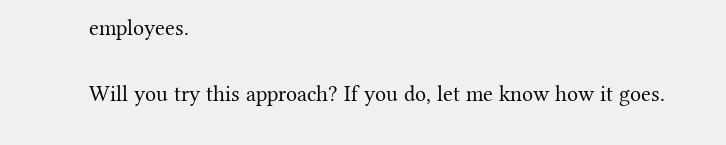employees.

Will you try this approach? If you do, let me know how it goes.